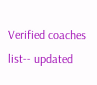Verified coaches list-- updated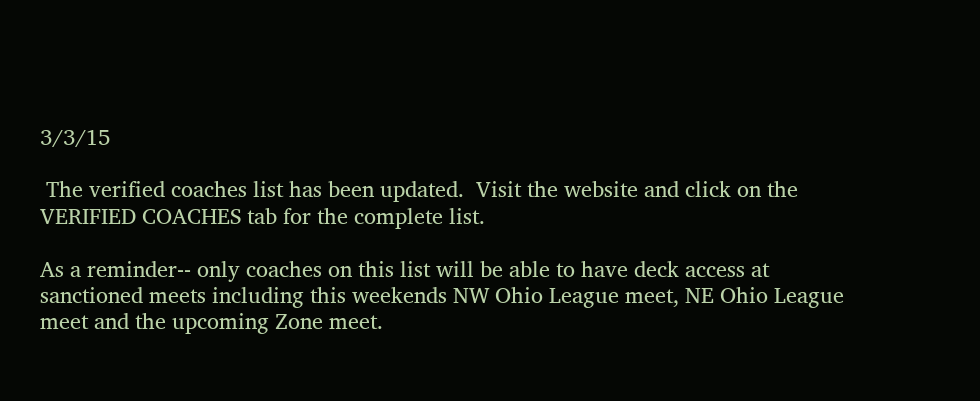3/3/15

 The verified coaches list has been updated.  Visit the website and click on the VERIFIED COACHES tab for the complete list.

As a reminder-- only coaches on this list will be able to have deck access at sanctioned meets including this weekends NW Ohio League meet, NE Ohio League meet and the upcoming Zone meet.